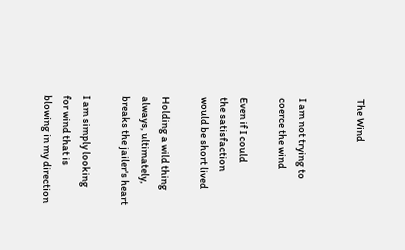The Wind


I am not trying to
coerce the wind

Even if I could
the satisfaction
would be short lived

Holding a wild thing
always, ultimately,
breaks the jailer's heart

I am simply looking
for wind that is
blowing in my direction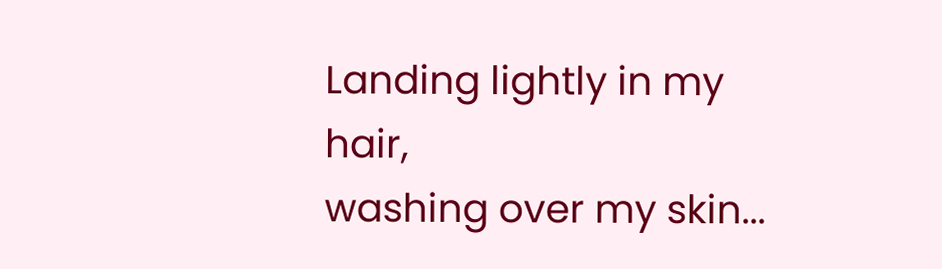Landing lightly in my hair,
washing over my skin...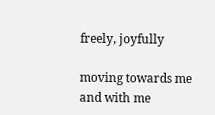freely, joyfully

moving towards me
and with me